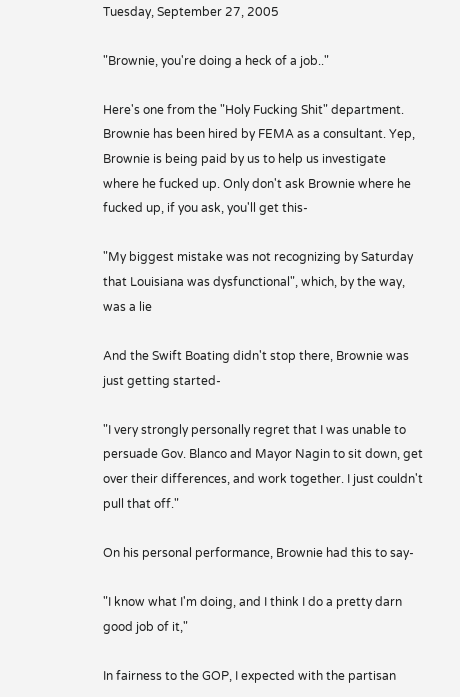Tuesday, September 27, 2005

"Brownie, you're doing a heck of a job.."

Here's one from the "Holy Fucking Shit" department. Brownie has been hired by FEMA as a consultant. Yep, Brownie is being paid by us to help us investigate where he fucked up. Only don't ask Brownie where he fucked up, if you ask, you'll get this-

"My biggest mistake was not recognizing by Saturday that Louisiana was dysfunctional", which, by the way, was a lie

And the Swift Boating didn't stop there, Brownie was just getting started-

"I very strongly personally regret that I was unable to persuade Gov. Blanco and Mayor Nagin to sit down, get over their differences, and work together. I just couldn't pull that off."

On his personal performance, Brownie had this to say-

"I know what I'm doing, and I think I do a pretty darn good job of it,"

In fairness to the GOP, I expected with the partisan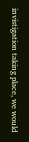invistigation taking place, we would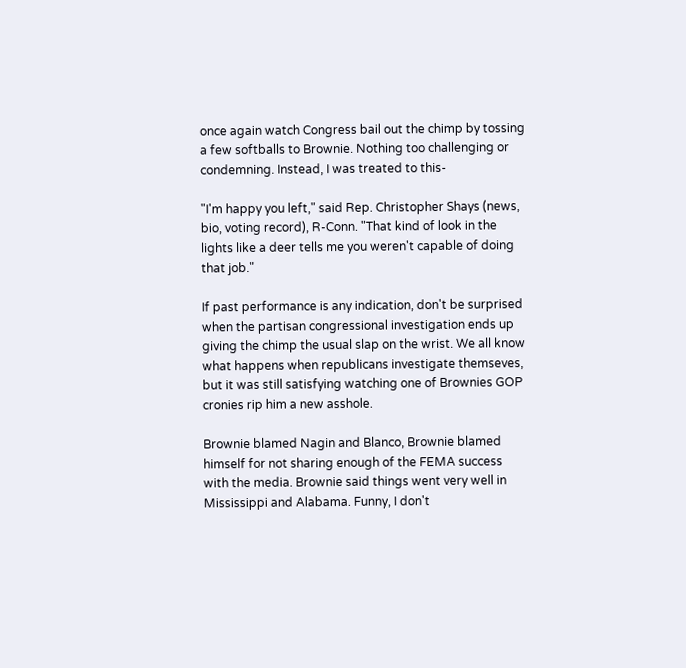once again watch Congress bail out the chimp by tossing a few softballs to Brownie. Nothing too challenging or condemning. Instead, I was treated to this-

"I'm happy you left," said Rep. Christopher Shays (news, bio, voting record), R-Conn. "That kind of look in the lights like a deer tells me you weren't capable of doing that job."

If past performance is any indication, don't be surprised when the partisan congressional investigation ends up giving the chimp the usual slap on the wrist. We all know what happens when republicans investigate themseves, but it was still satisfying watching one of Brownies GOP cronies rip him a new asshole.

Brownie blamed Nagin and Blanco, Brownie blamed himself for not sharing enough of the FEMA success with the media. Brownie said things went very well in Mississippi and Alabama. Funny, I don't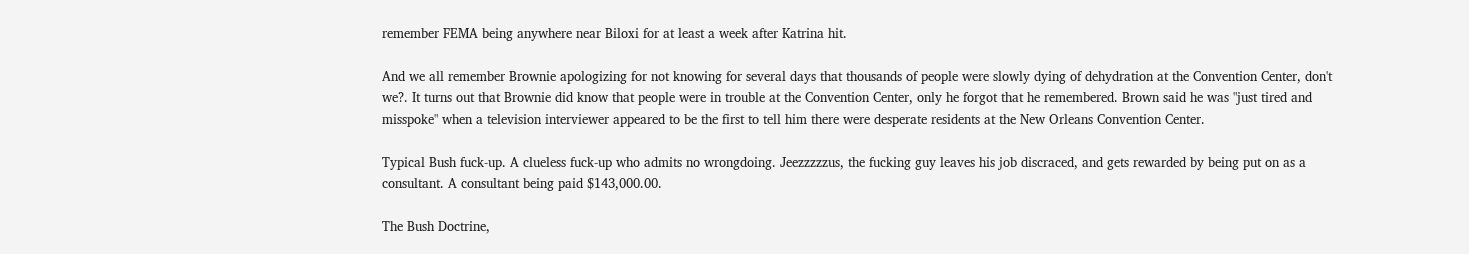remember FEMA being anywhere near Biloxi for at least a week after Katrina hit.

And we all remember Brownie apologizing for not knowing for several days that thousands of people were slowly dying of dehydration at the Convention Center, don't we?. It turns out that Brownie did know that people were in trouble at the Convention Center, only he forgot that he remembered. Brown said he was "just tired and misspoke" when a television interviewer appeared to be the first to tell him there were desperate residents at the New Orleans Convention Center.

Typical Bush fuck-up. A clueless fuck-up who admits no wrongdoing. Jeezzzzzus, the fucking guy leaves his job discraced, and gets rewarded by being put on as a consultant. A consultant being paid $143,000.00.

The Bush Doctrine,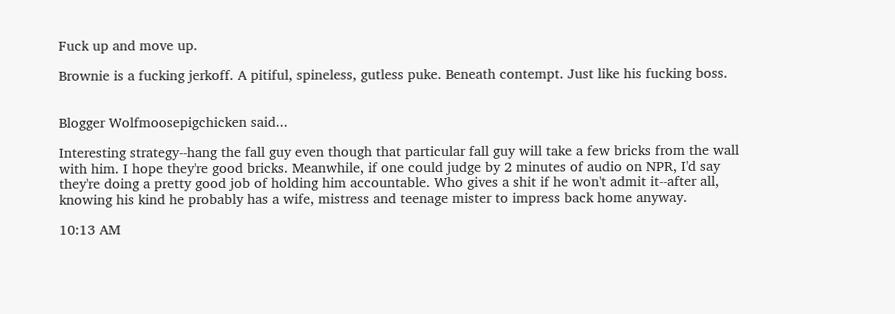Fuck up and move up.

Brownie is a fucking jerkoff. A pitiful, spineless, gutless puke. Beneath contempt. Just like his fucking boss.


Blogger Wolfmoosepigchicken said...

Interesting strategy--hang the fall guy even though that particular fall guy will take a few bricks from the wall with him. I hope they're good bricks. Meanwhile, if one could judge by 2 minutes of audio on NPR, I'd say they're doing a pretty good job of holding him accountable. Who gives a shit if he won't admit it--after all, knowing his kind he probably has a wife, mistress and teenage mister to impress back home anyway.

10:13 AM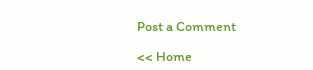Post a Comment

<< Home